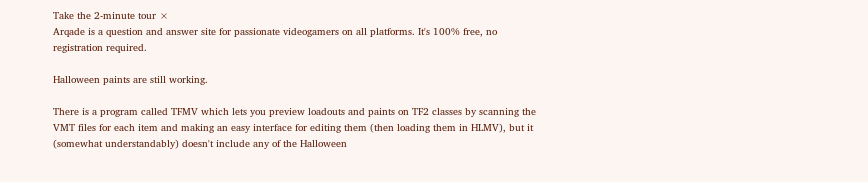Take the 2-minute tour ×
Arqade is a question and answer site for passionate videogamers on all platforms. It's 100% free, no registration required.

Halloween paints are still working.

There is a program called TFMV which lets you preview loadouts and paints on TF2 classes by scanning the VMT files for each item and making an easy interface for editing them (then loading them in HLMV), but it (somewhat understandably) doesn't include any of the Halloween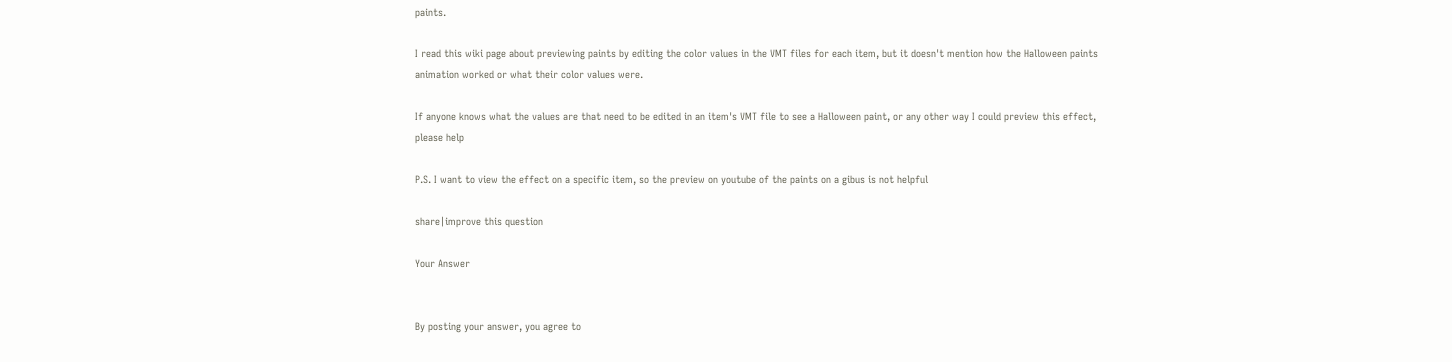paints.

I read this wiki page about previewing paints by editing the color values in the VMT files for each item, but it doesn't mention how the Halloween paints animation worked or what their color values were.

If anyone knows what the values are that need to be edited in an item's VMT file to see a Halloween paint, or any other way I could preview this effect, please help

P.S. I want to view the effect on a specific item, so the preview on youtube of the paints on a gibus is not helpful

share|improve this question

Your Answer


By posting your answer, you agree to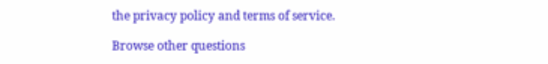the privacy policy and terms of service.

Browse other questions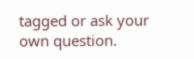tagged or ask your own question.